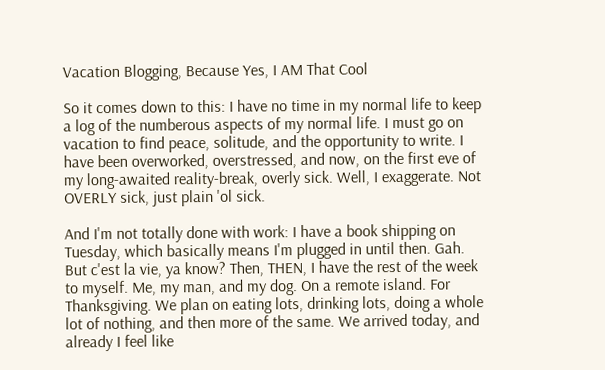Vacation Blogging, Because Yes, I AM That Cool

So it comes down to this: I have no time in my normal life to keep a log of the numberous aspects of my normal life. I must go on vacation to find peace, solitude, and the opportunity to write. I have been overworked, overstressed, and now, on the first eve of my long-awaited reality-break, overly sick. Well, I exaggerate. Not OVERLY sick, just plain 'ol sick.

And I'm not totally done with work: I have a book shipping on Tuesday, which basically means I'm plugged in until then. Gah. But c'est la vie, ya know? Then, THEN, I have the rest of the week to myself. Me, my man, and my dog. On a remote island. For Thanksgiving. We plan on eating lots, drinking lots, doing a whole lot of nothing, and then more of the same. We arrived today, and already I feel like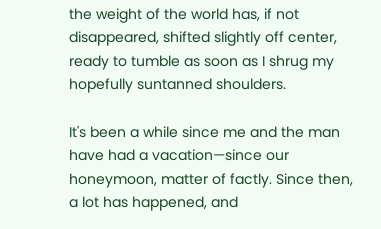the weight of the world has, if not disappeared, shifted slightly off center, ready to tumble as soon as I shrug my hopefully suntanned shoulders.

It's been a while since me and the man have had a vacation—since our honeymoon, matter of factly. Since then, a lot has happened, and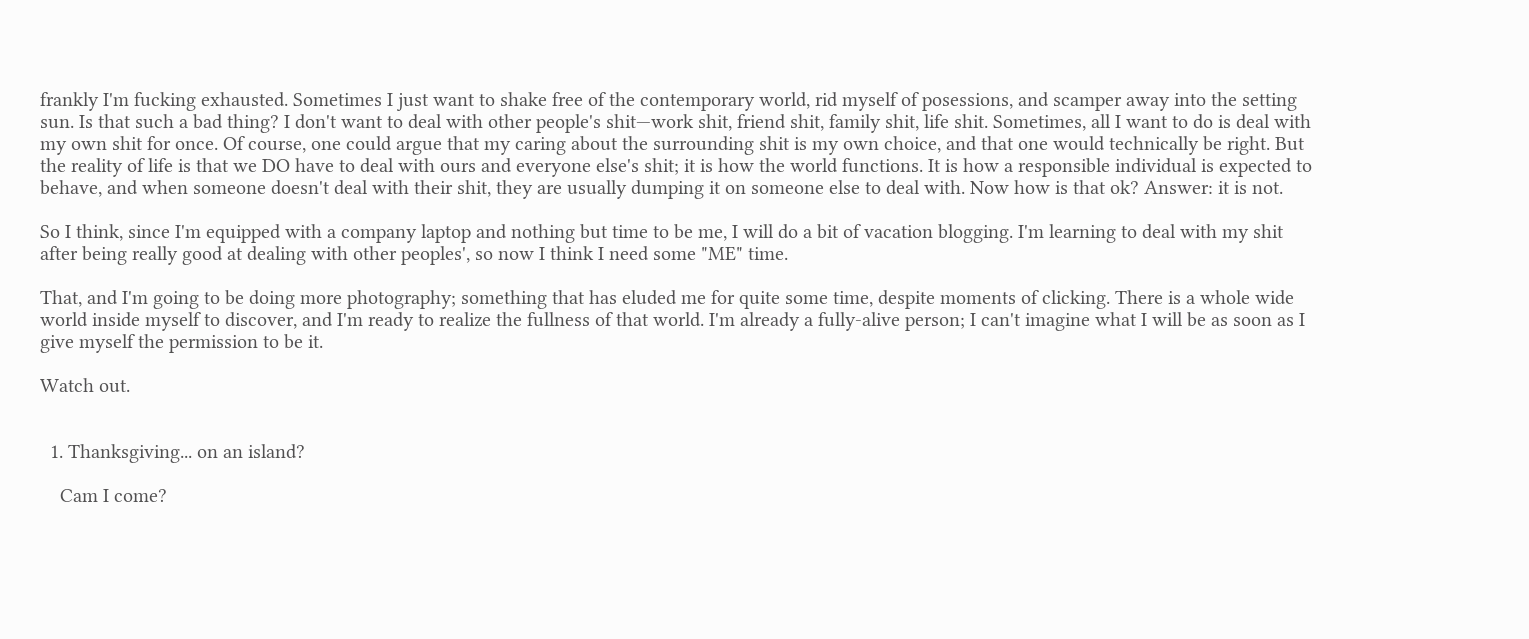frankly I'm fucking exhausted. Sometimes I just want to shake free of the contemporary world, rid myself of posessions, and scamper away into the setting sun. Is that such a bad thing? I don't want to deal with other people's shit—work shit, friend shit, family shit, life shit. Sometimes, all I want to do is deal with my own shit for once. Of course, one could argue that my caring about the surrounding shit is my own choice, and that one would technically be right. But the reality of life is that we DO have to deal with ours and everyone else's shit; it is how the world functions. It is how a responsible individual is expected to behave, and when someone doesn't deal with their shit, they are usually dumping it on someone else to deal with. Now how is that ok? Answer: it is not.

So I think, since I'm equipped with a company laptop and nothing but time to be me, I will do a bit of vacation blogging. I'm learning to deal with my shit after being really good at dealing with other peoples', so now I think I need some "ME" time.

That, and I'm going to be doing more photography; something that has eluded me for quite some time, despite moments of clicking. There is a whole wide world inside myself to discover, and I'm ready to realize the fullness of that world. I'm already a fully-alive person; I can't imagine what I will be as soon as I give myself the permission to be it.

Watch out.


  1. Thanksgiving... on an island?

    Cam I come?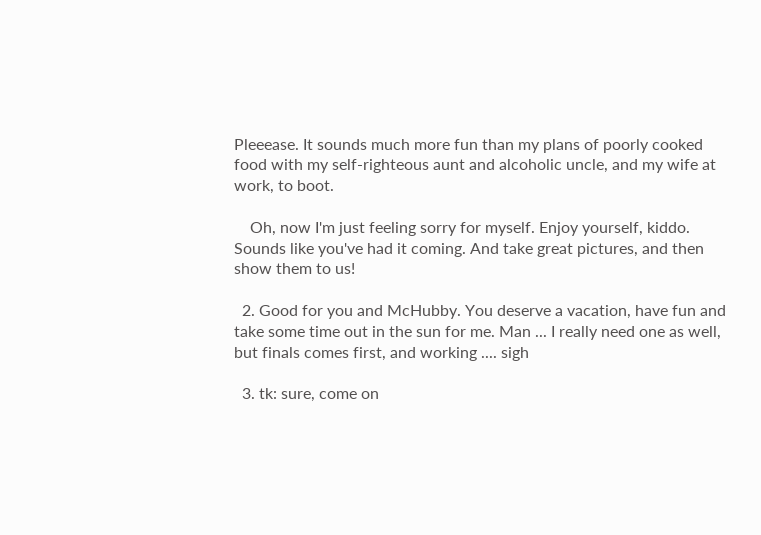Pleeease. It sounds much more fun than my plans of poorly cooked food with my self-righteous aunt and alcoholic uncle, and my wife at work, to boot.

    Oh, now I'm just feeling sorry for myself. Enjoy yourself, kiddo. Sounds like you've had it coming. And take great pictures, and then show them to us!

  2. Good for you and McHubby. You deserve a vacation, have fun and take some time out in the sun for me. Man ... I really need one as well, but finals comes first, and working .... sigh

  3. tk: sure, come on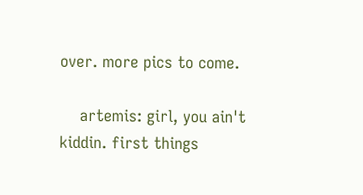over. more pics to come.

    artemis: girl, you ain't kiddin. first things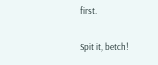first.


Spit it, betch!